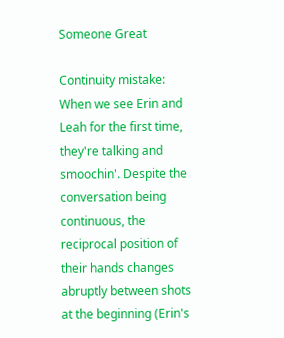Someone Great

Continuity mistake: When we see Erin and Leah for the first time, they're talking and smoochin'. Despite the conversation being continuous, the reciprocal position of their hands changes abruptly between shots at the beginning (Erin's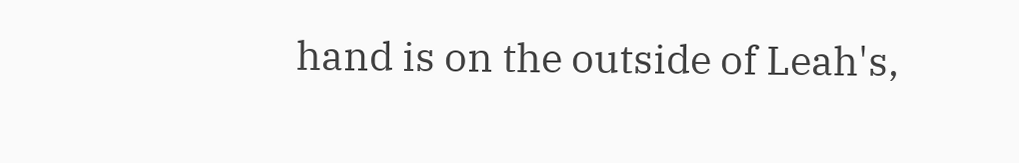hand is on the outside of Leah's,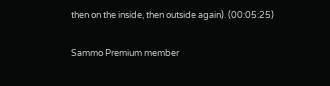then on the inside, then outside again). (00:05:25)

Sammo Premium member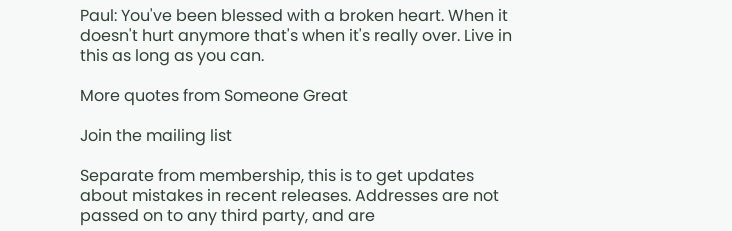Paul: You've been blessed with a broken heart. When it doesn't hurt anymore that's when it's really over. Live in this as long as you can.

More quotes from Someone Great

Join the mailing list

Separate from membership, this is to get updates about mistakes in recent releases. Addresses are not passed on to any third party, and are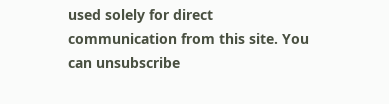used solely for direct communication from this site. You can unsubscribe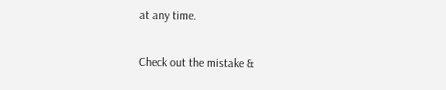at any time.

Check out the mistake &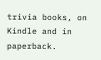trivia books, on Kindle and in paperback.